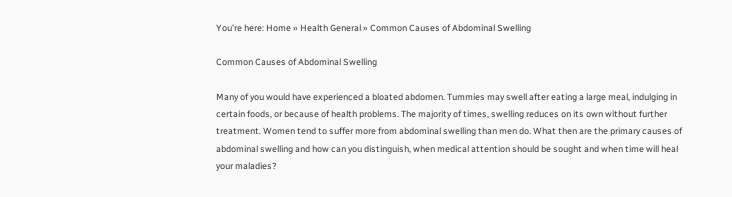You're here: Home » Health General » Common Causes of Abdominal Swelling

Common Causes of Abdominal Swelling

Many of you would have experienced a bloated abdomen. Tummies may swell after eating a large meal, indulging in certain foods, or because of health problems. The majority of times, swelling reduces on its own without further treatment. Women tend to suffer more from abdominal swelling than men do. What then are the primary causes of abdominal swelling and how can you distinguish, when medical attention should be sought and when time will heal your maladies?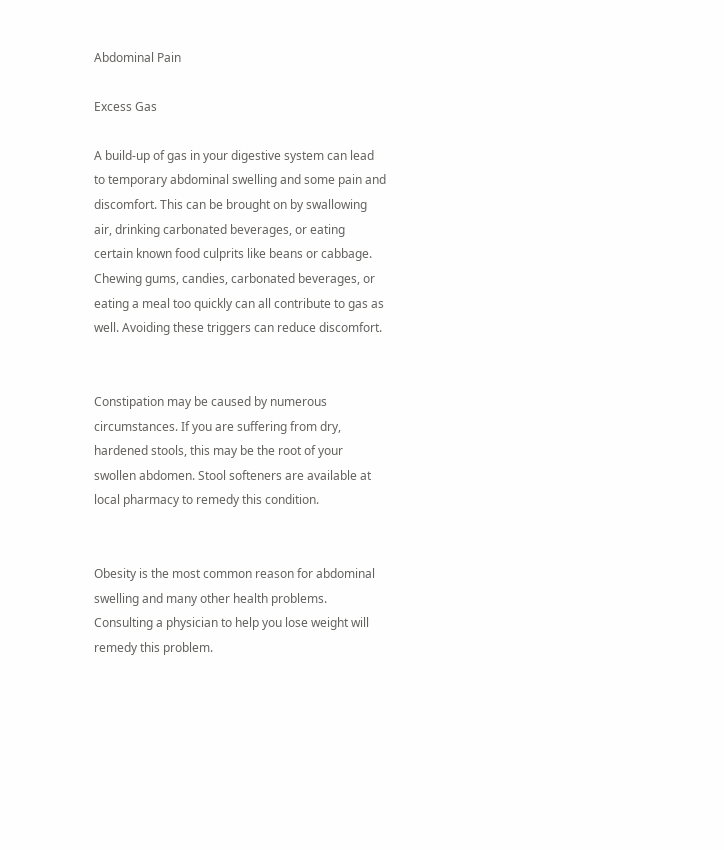Abdominal Pain

Excess Gas

A build-up of gas in your digestive system can lead to temporary abdominal swelling and some pain and discomfort. This can be brought on by swallowing air, drinking carbonated beverages, or eating certain known food culprits like beans or cabbage. Chewing gums, candies, carbonated beverages, or eating a meal too quickly can all contribute to gas as well. Avoiding these triggers can reduce discomfort.


Constipation may be caused by numerous circumstances. If you are suffering from dry, hardened stools, this may be the root of your swollen abdomen. Stool softeners are available at local pharmacy to remedy this condition.


Obesity is the most common reason for abdominal swelling and many other health problems. Consulting a physician to help you lose weight will remedy this problem.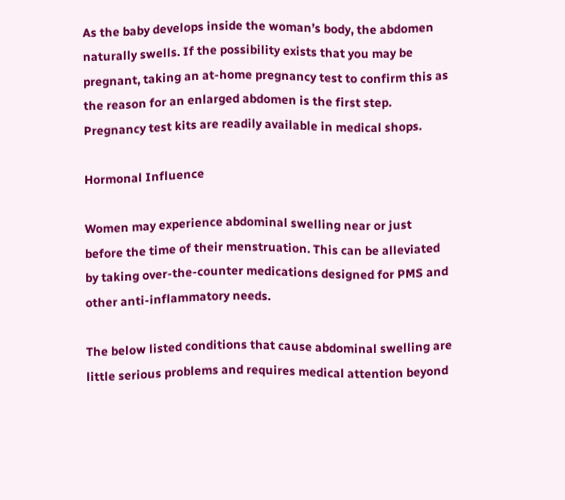As the baby develops inside the woman’s body, the abdomen naturally swells. If the possibility exists that you may be pregnant, taking an at-home pregnancy test to confirm this as the reason for an enlarged abdomen is the first step. Pregnancy test kits are readily available in medical shops.

Hormonal Influence

Women may experience abdominal swelling near or just before the time of their menstruation. This can be alleviated by taking over-the-counter medications designed for PMS and other anti-inflammatory needs.

The below listed conditions that cause abdominal swelling are little serious problems and requires medical attention beyond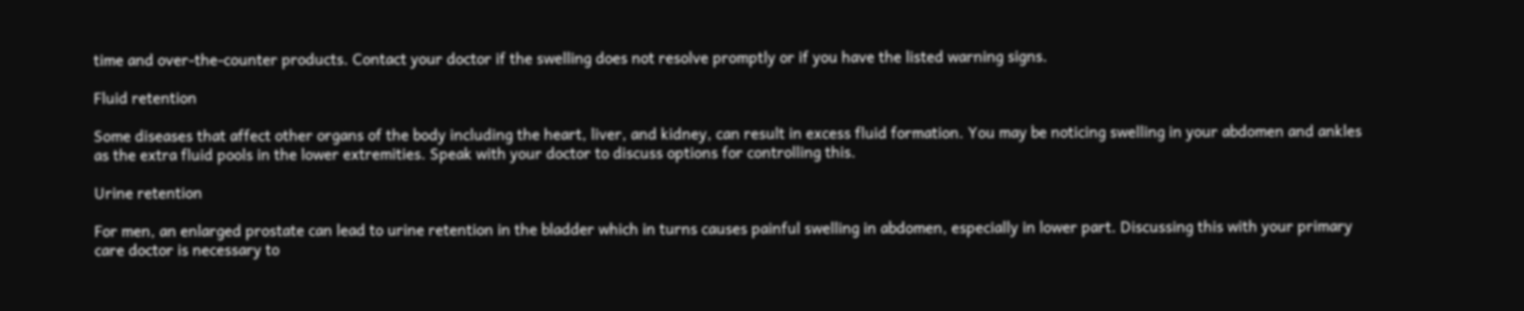time and over-the-counter products. Contact your doctor if the swelling does not resolve promptly or if you have the listed warning signs.

Fluid retention

Some diseases that affect other organs of the body including the heart, liver, and kidney, can result in excess fluid formation. You may be noticing swelling in your abdomen and ankles as the extra fluid pools in the lower extremities. Speak with your doctor to discuss options for controlling this.

Urine retention

For men, an enlarged prostate can lead to urine retention in the bladder which in turns causes painful swelling in abdomen, especially in lower part. Discussing this with your primary care doctor is necessary to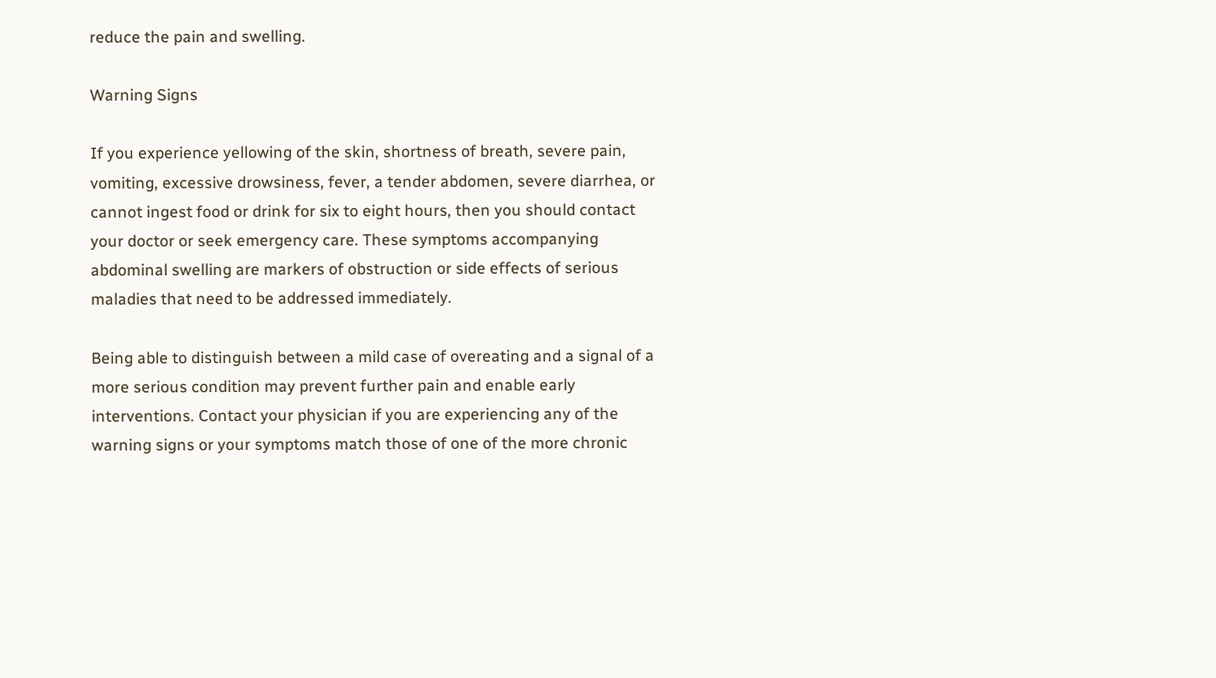reduce the pain and swelling.

Warning Signs

If you experience yellowing of the skin, shortness of breath, severe pain, vomiting, excessive drowsiness, fever, a tender abdomen, severe diarrhea, or cannot ingest food or drink for six to eight hours, then you should contact your doctor or seek emergency care. These symptoms accompanying abdominal swelling are markers of obstruction or side effects of serious maladies that need to be addressed immediately.

Being able to distinguish between a mild case of overeating and a signal of a more serious condition may prevent further pain and enable early interventions. Contact your physician if you are experiencing any of the warning signs or your symptoms match those of one of the more chronic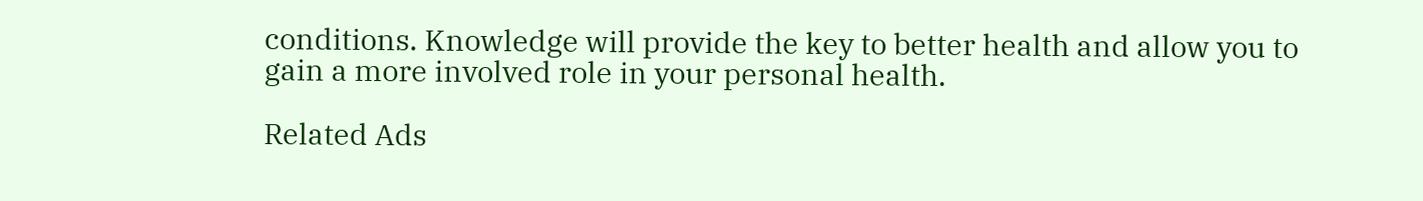conditions. Knowledge will provide the key to better health and allow you to gain a more involved role in your personal health.

Related Ads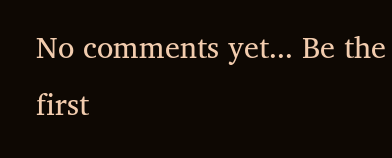No comments yet... Be the first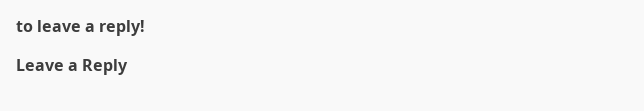to leave a reply!

Leave a Reply